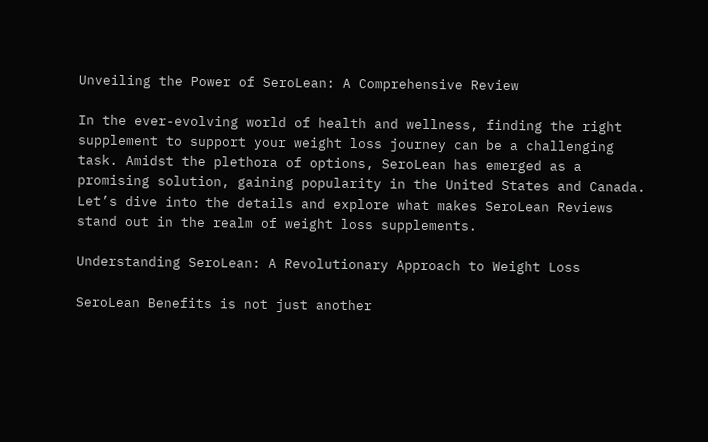Unveiling the Power of SeroLean: A Comprehensive Review

In the ever-evolving world of health and wellness, finding the right supplement to support your weight loss journey can be a challenging task. Amidst the plethora of options, SeroLean has emerged as a promising solution, gaining popularity in the United States and Canada. Let’s dive into the details and explore what makes SeroLean Reviews stand out in the realm of weight loss supplements.

Understanding SeroLean: A Revolutionary Approach to Weight Loss

SeroLean Benefits is not just another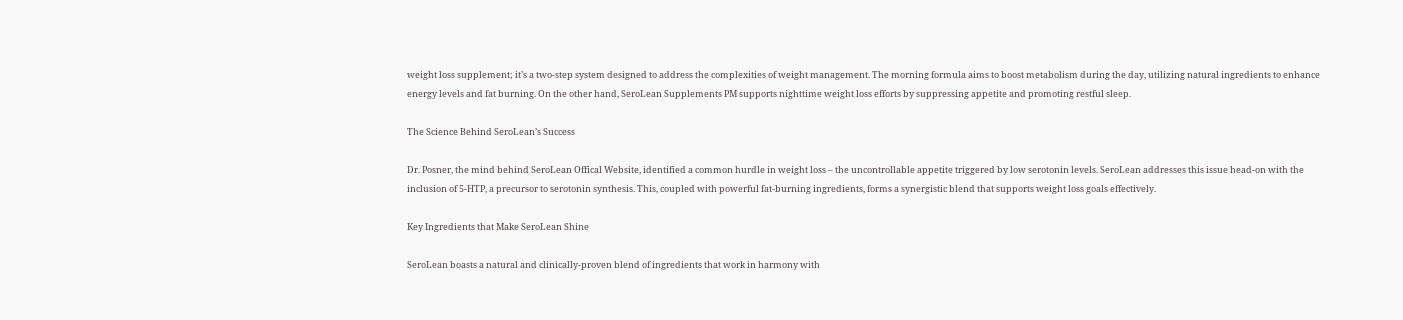weight loss supplement; it’s a two-step system designed to address the complexities of weight management. The morning formula aims to boost metabolism during the day, utilizing natural ingredients to enhance energy levels and fat burning. On the other hand, SeroLean Supplements PM supports nighttime weight loss efforts by suppressing appetite and promoting restful sleep.

The Science Behind SeroLean’s Success

Dr. Posner, the mind behind SeroLean Offical Website, identified a common hurdle in weight loss – the uncontrollable appetite triggered by low serotonin levels. SeroLean addresses this issue head-on with the inclusion of 5-HTP, a precursor to serotonin synthesis. This, coupled with powerful fat-burning ingredients, forms a synergistic blend that supports weight loss goals effectively.

Key Ingredients that Make SeroLean Shine

SeroLean boasts a natural and clinically-proven blend of ingredients that work in harmony with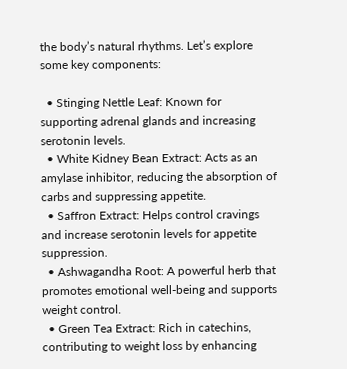the body’s natural rhythms. Let’s explore some key components:

  • Stinging Nettle Leaf: Known for supporting adrenal glands and increasing serotonin levels.
  • White Kidney Bean Extract: Acts as an amylase inhibitor, reducing the absorption of carbs and suppressing appetite.
  • Saffron Extract: Helps control cravings and increase serotonin levels for appetite suppression.
  • Ashwagandha Root: A powerful herb that promotes emotional well-being and supports weight control.
  • Green Tea Extract: Rich in catechins, contributing to weight loss by enhancing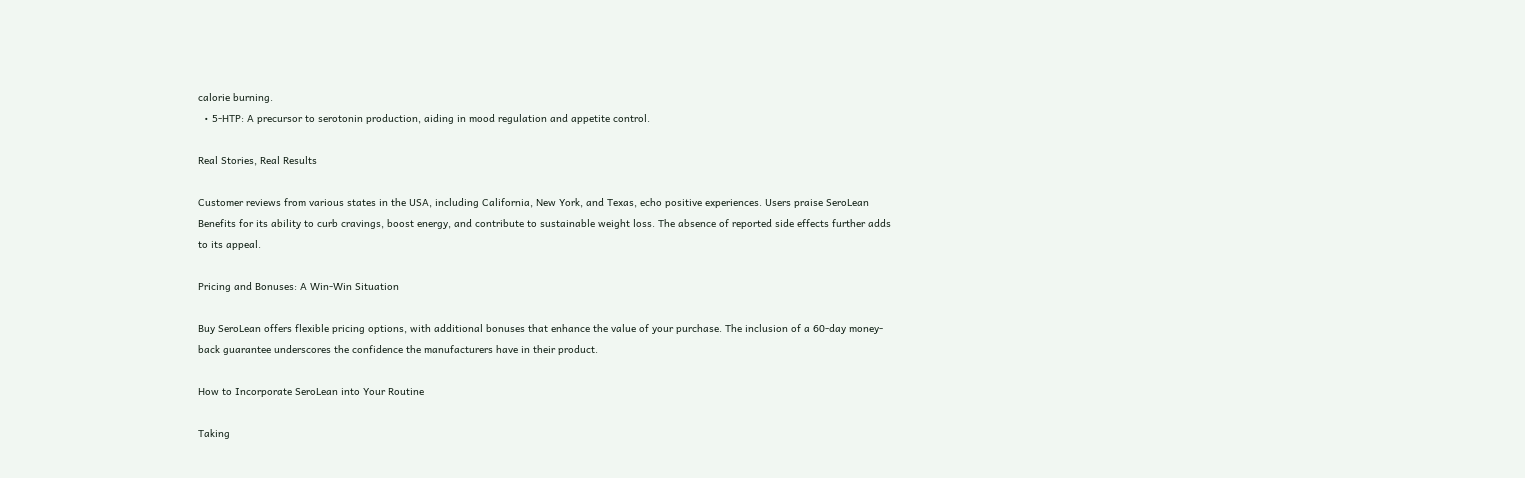calorie burning.
  • 5-HTP: A precursor to serotonin production, aiding in mood regulation and appetite control.

Real Stories, Real Results

Customer reviews from various states in the USA, including California, New York, and Texas, echo positive experiences. Users praise SeroLean Benefits for its ability to curb cravings, boost energy, and contribute to sustainable weight loss. The absence of reported side effects further adds to its appeal.

Pricing and Bonuses: A Win-Win Situation

Buy SeroLean offers flexible pricing options, with additional bonuses that enhance the value of your purchase. The inclusion of a 60-day money-back guarantee underscores the confidence the manufacturers have in their product.

How to Incorporate SeroLean into Your Routine

Taking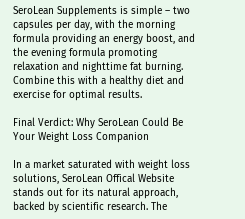SeroLean Supplements is simple – two capsules per day, with the morning formula providing an energy boost, and the evening formula promoting relaxation and nighttime fat burning. Combine this with a healthy diet and exercise for optimal results.

Final Verdict: Why SeroLean Could Be Your Weight Loss Companion

In a market saturated with weight loss solutions, SeroLean Offical Website stands out for its natural approach, backed by scientific research. The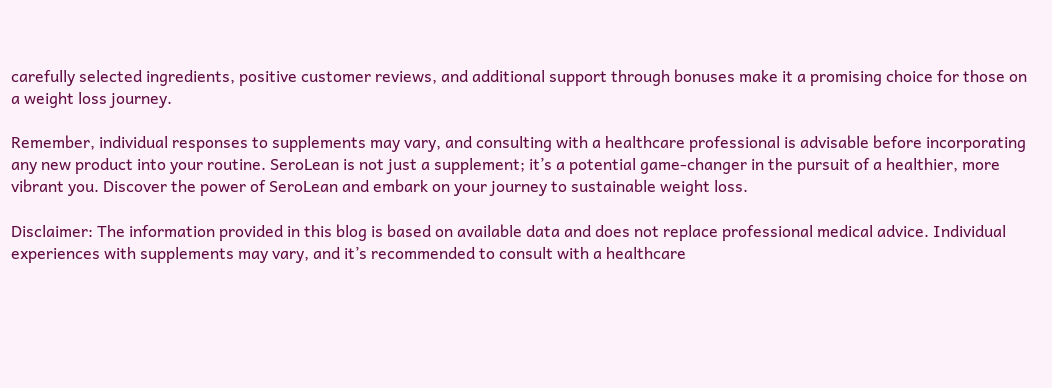carefully selected ingredients, positive customer reviews, and additional support through bonuses make it a promising choice for those on a weight loss journey.

Remember, individual responses to supplements may vary, and consulting with a healthcare professional is advisable before incorporating any new product into your routine. SeroLean is not just a supplement; it’s a potential game-changer in the pursuit of a healthier, more vibrant you. Discover the power of SeroLean and embark on your journey to sustainable weight loss.

Disclaimer: The information provided in this blog is based on available data and does not replace professional medical advice. Individual experiences with supplements may vary, and it’s recommended to consult with a healthcare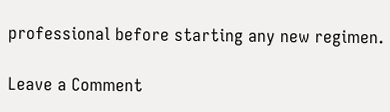professional before starting any new regimen.

Leave a Comment